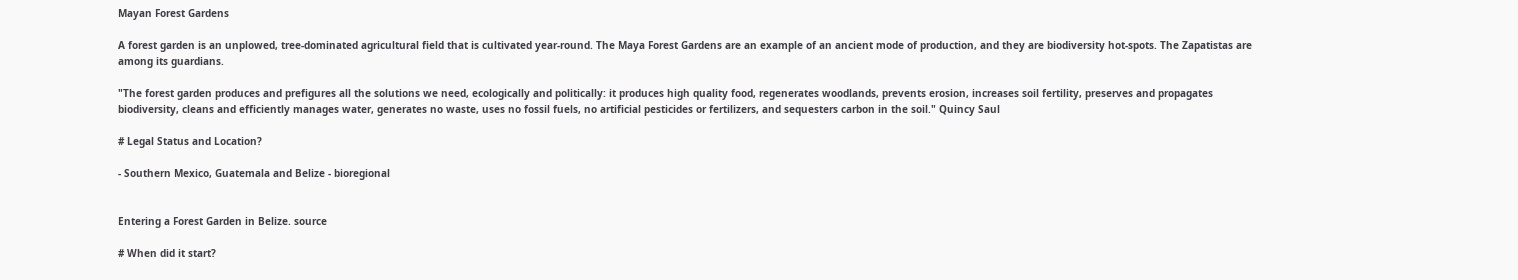Mayan Forest Gardens

A forest garden is an unplowed, tree-dominated agricultural field that is cultivated year-round. The Maya Forest Gardens are an example of an ancient mode of production, and they are biodiversity hot-spots. The Zapatistas are among its guardians.

"The forest garden produces and prefigures all the solutions we need, ecologically and politically: it produces high quality food, regenerates woodlands, prevents erosion, increases soil fertility, preserves and propagates biodiversity, cleans and efficiently manages water, generates no waste, uses no fossil fuels, no artificial pesticides or fertilizers, and sequesters carbon in the soil." Quincy Saul

# Legal Status and Location?

- Southern Mexico, Guatemala and Belize - bioregional


Entering a Forest Garden in Belize. source

# When did it start?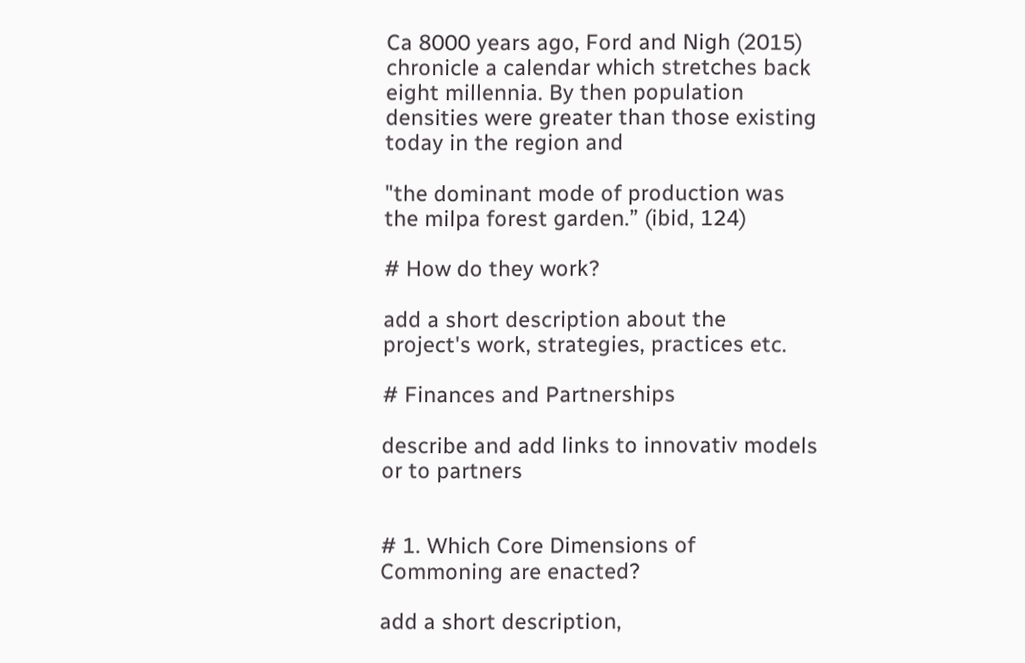Ca 8000 years ago, Ford and Nigh (2015) chronicle a calendar which stretches back eight millennia. By then population densities were greater than those existing today in the region and

"the dominant mode of production was the milpa forest garden.” (ibid, 124)

# How do they work?

add a short description about the project's work, strategies, practices etc.

# Finances and Partnerships

describe and add links to innovativ models or to partners


# 1. Which Core Dimensions of Commoning are enacted?

add a short description,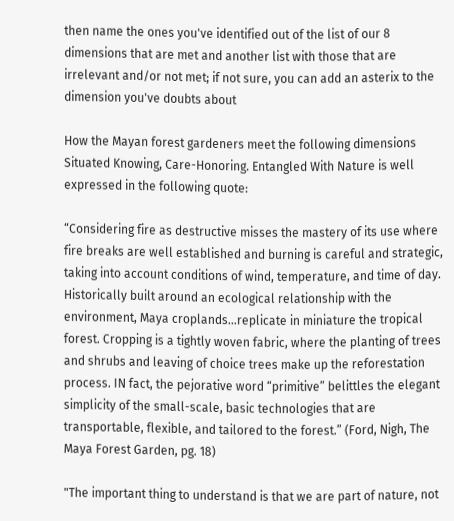then name the ones you've identified out of the list of our 8 dimensions that are met and another list with those that are irrelevant and/or not met; if not sure, you can add an asterix to the dimension you've doubts about

How the Mayan forest gardeners meet the following dimensions Situated Knowing, Care-Honoring. Entangled With Nature is well expressed in the following quote:

“Considering fire as destructive misses the mastery of its use where fire breaks are well established and burning is careful and strategic, taking into account conditions of wind, temperature, and time of day. Historically built around an ecological relationship with the environment, Maya croplands…replicate in miniature the tropical forest. Cropping is a tightly woven fabric, where the planting of trees and shrubs and leaving of choice trees make up the reforestation process. IN fact, the pejorative word “primitive” belittles the elegant simplicity of the small-scale, basic technologies that are transportable, flexible, and tailored to the forest.” (Ford, Nigh, The Maya Forest Garden, pg. 18)

"The important thing to understand is that we are part of nature, not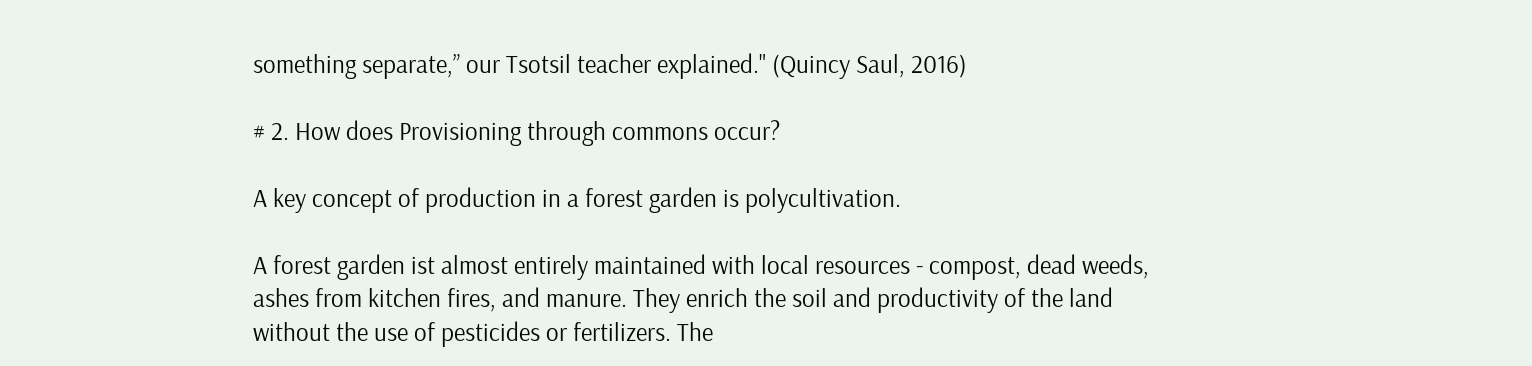something separate,” our Tsotsil teacher explained." (Quincy Saul, 2016)

# 2. How does Provisioning through commons occur?

A key concept of production in a forest garden is polycultivation.

A forest garden ist almost entirely maintained with local resources - compost, dead weeds, ashes from kitchen fires, and manure. They enrich the soil and productivity of the land without the use of pesticides or fertilizers. The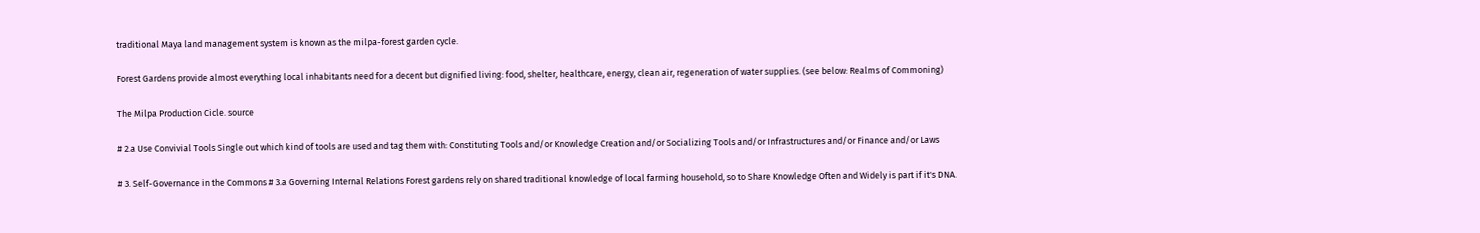traditional Maya land management system is known as the milpa-forest garden cycle.

Forest Gardens provide almost everything local inhabitants need for a decent but dignified living: food, shelter, healthcare, energy, clean air, regeneration of water supplies. (see below: Realms of Commoning)

The Milpa Production Cicle. source

# 2.a Use Convivial Tools Single out which kind of tools are used and tag them with: Constituting Tools and/or Knowledge Creation and/or Socializing Tools and/or Infrastructures and/or Finance and/or Laws

# 3. Self-Governance in the Commons # 3.a Governing Internal Relations Forest gardens rely on shared traditional knowledge of local farming household, so to Share Knowledge Often and Widely is part if it's DNA.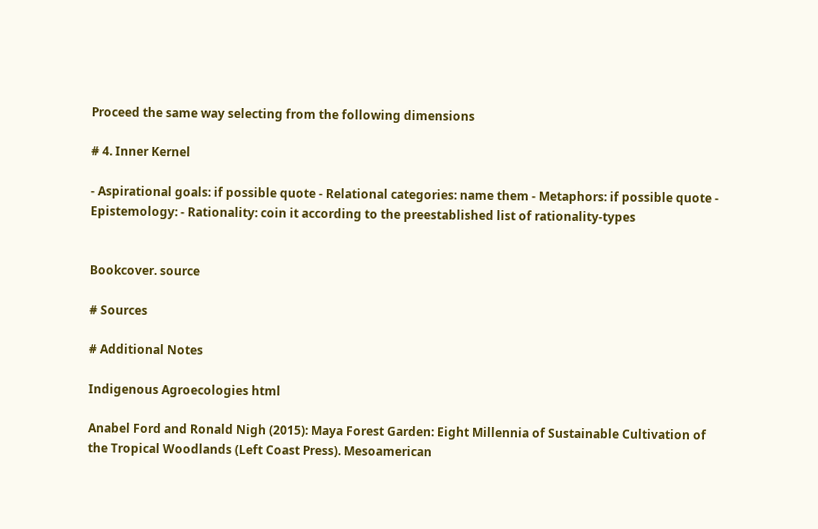Proceed the same way selecting from the following dimensions

# 4. Inner Kernel

- Aspirational goals: if possible quote - Relational categories: name them - Metaphors: if possible quote - Epistemology: - Rationality: coin it according to the preestablished list of rationality-types


Bookcover. source

# Sources

# Additional Notes

Indigenous Agroecologies html

Anabel Ford and Ronald Nigh (2015): Maya Forest Garden: Eight Millennia of Sustainable Cultivation of the Tropical Woodlands (Left Coast Press). Mesoamerican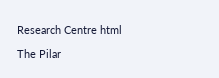Research Centre html

The Pilar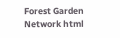Forest Garden Network html